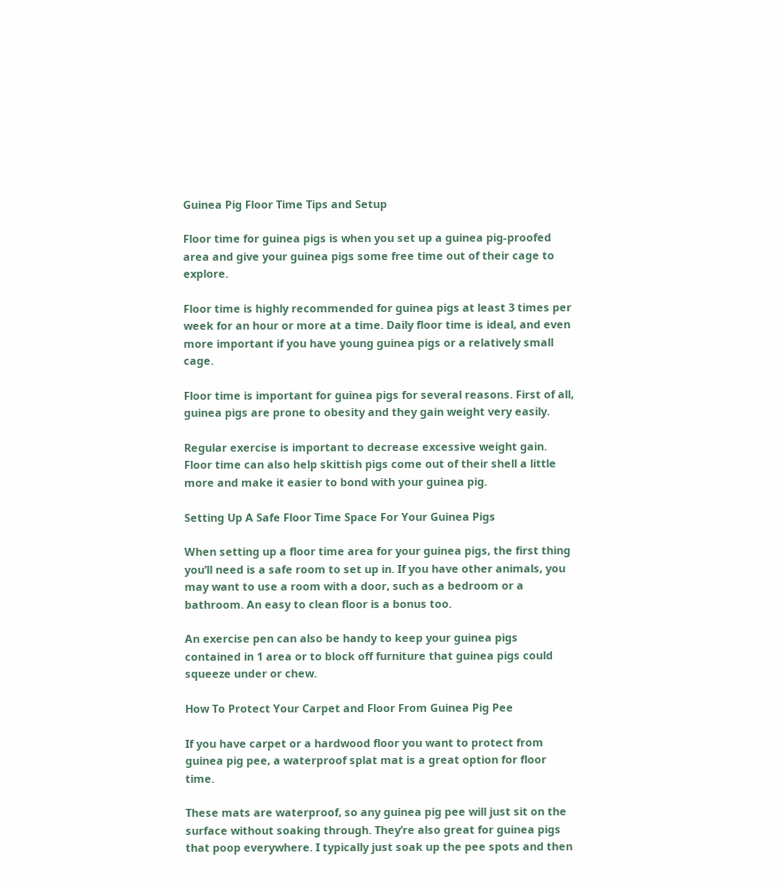Guinea Pig Floor Time Tips and Setup

Floor time for guinea pigs is when you set up a guinea pig-proofed area and give your guinea pigs some free time out of their cage to explore.

Floor time is highly recommended for guinea pigs at least 3 times per week for an hour or more at a time. Daily floor time is ideal, and even more important if you have young guinea pigs or a relatively small cage.

Floor time is important for guinea pigs for several reasons. First of all, guinea pigs are prone to obesity and they gain weight very easily.

Regular exercise is important to decrease excessive weight gain. Floor time can also help skittish pigs come out of their shell a little more and make it easier to bond with your guinea pig.

Setting Up A Safe Floor Time Space For Your Guinea Pigs

When setting up a floor time area for your guinea pigs, the first thing you’ll need is a safe room to set up in. If you have other animals, you may want to use a room with a door, such as a bedroom or a bathroom. An easy to clean floor is a bonus too.

An exercise pen can also be handy to keep your guinea pigs contained in 1 area or to block off furniture that guinea pigs could squeeze under or chew.

How To Protect Your Carpet and Floor From Guinea Pig Pee

If you have carpet or a hardwood floor you want to protect from guinea pig pee, a waterproof splat mat is a great option for floor time.

These mats are waterproof, so any guinea pig pee will just sit on the surface without soaking through. They’re also great for guinea pigs that poop everywhere. I typically just soak up the pee spots and then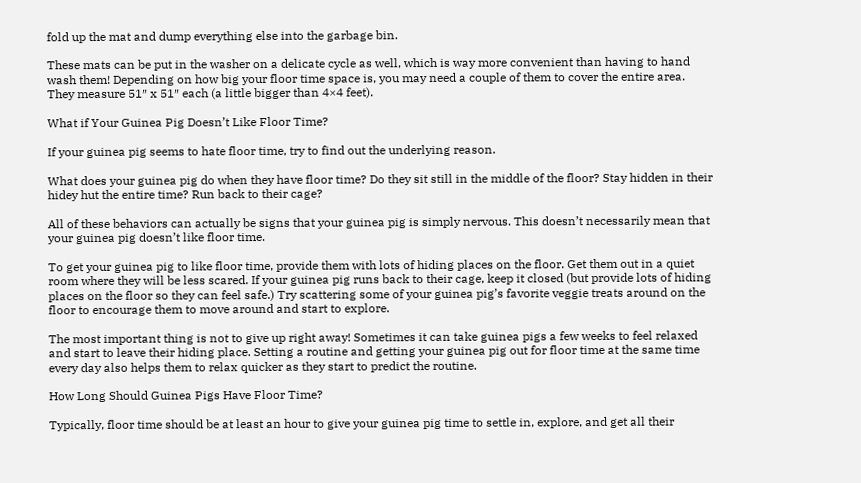fold up the mat and dump everything else into the garbage bin.

These mats can be put in the washer on a delicate cycle as well, which is way more convenient than having to hand wash them! Depending on how big your floor time space is, you may need a couple of them to cover the entire area. They measure 51″ x 51″ each (a little bigger than 4×4 feet).

What if Your Guinea Pig Doesn’t Like Floor Time?

If your guinea pig seems to hate floor time, try to find out the underlying reason.

What does your guinea pig do when they have floor time? Do they sit still in the middle of the floor? Stay hidden in their hidey hut the entire time? Run back to their cage?

All of these behaviors can actually be signs that your guinea pig is simply nervous. This doesn’t necessarily mean that your guinea pig doesn’t like floor time.

To get your guinea pig to like floor time, provide them with lots of hiding places on the floor. Get them out in a quiet room where they will be less scared. If your guinea pig runs back to their cage, keep it closed (but provide lots of hiding places on the floor so they can feel safe.) Try scattering some of your guinea pig’s favorite veggie treats around on the floor to encourage them to move around and start to explore.

The most important thing is not to give up right away! Sometimes it can take guinea pigs a few weeks to feel relaxed and start to leave their hiding place. Setting a routine and getting your guinea pig out for floor time at the same time every day also helps them to relax quicker as they start to predict the routine.

How Long Should Guinea Pigs Have Floor Time?

Typically, floor time should be at least an hour to give your guinea pig time to settle in, explore, and get all their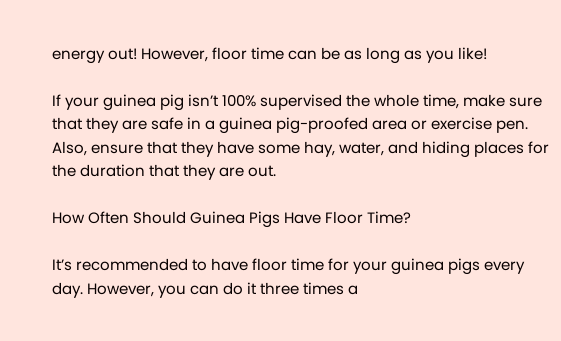energy out! However, floor time can be as long as you like!

If your guinea pig isn’t 100% supervised the whole time, make sure that they are safe in a guinea pig-proofed area or exercise pen. Also, ensure that they have some hay, water, and hiding places for the duration that they are out.

How Often Should Guinea Pigs Have Floor Time?

It’s recommended to have floor time for your guinea pigs every day. However, you can do it three times a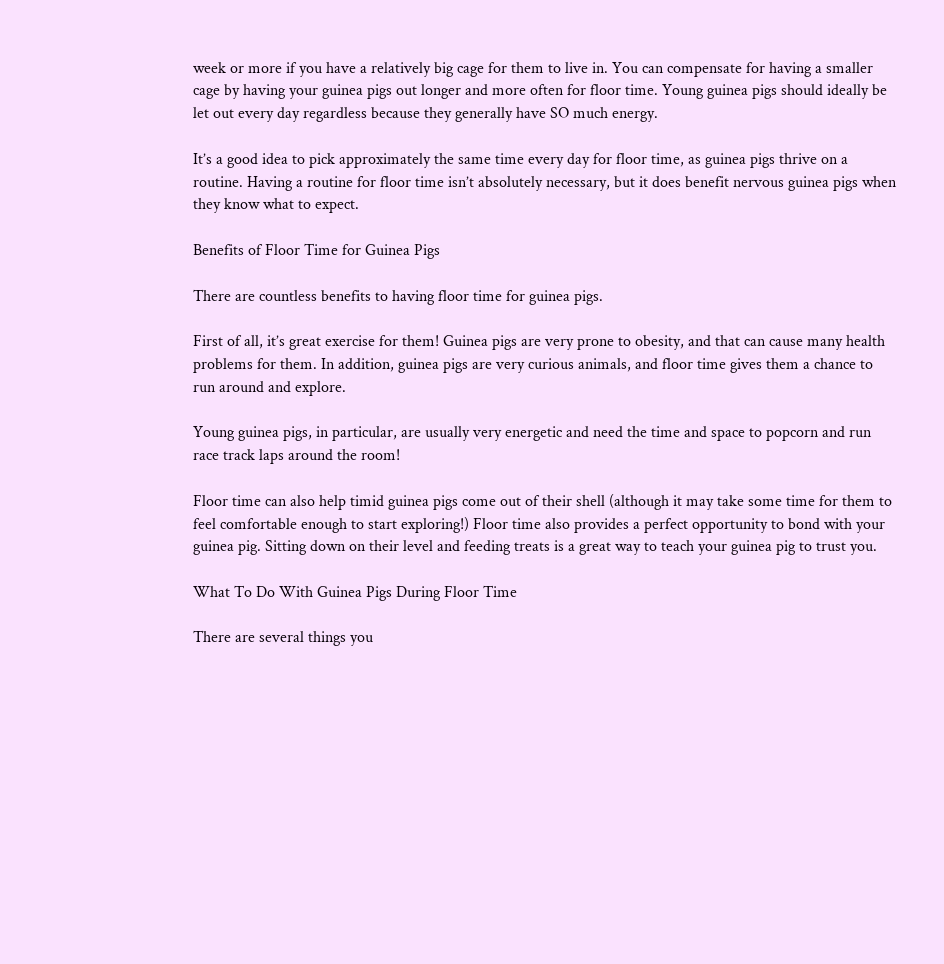week or more if you have a relatively big cage for them to live in. You can compensate for having a smaller cage by having your guinea pigs out longer and more often for floor time. Young guinea pigs should ideally be let out every day regardless because they generally have SO much energy.

It’s a good idea to pick approximately the same time every day for floor time, as guinea pigs thrive on a routine. Having a routine for floor time isn’t absolutely necessary, but it does benefit nervous guinea pigs when they know what to expect.

Benefits of Floor Time for Guinea Pigs

There are countless benefits to having floor time for guinea pigs.

First of all, it’s great exercise for them! Guinea pigs are very prone to obesity, and that can cause many health problems for them. In addition, guinea pigs are very curious animals, and floor time gives them a chance to run around and explore.

Young guinea pigs, in particular, are usually very energetic and need the time and space to popcorn and run race track laps around the room!

Floor time can also help timid guinea pigs come out of their shell (although it may take some time for them to feel comfortable enough to start exploring!) Floor time also provides a perfect opportunity to bond with your guinea pig. Sitting down on their level and feeding treats is a great way to teach your guinea pig to trust you.

What To Do With Guinea Pigs During Floor Time

There are several things you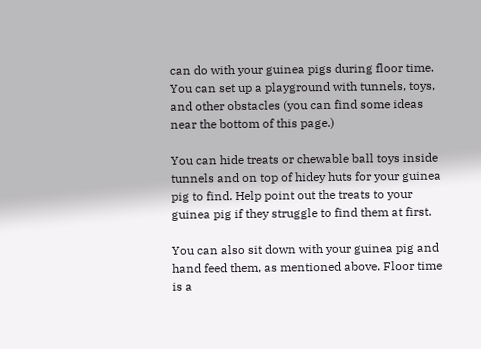can do with your guinea pigs during floor time. You can set up a playground with tunnels, toys, and other obstacles (you can find some ideas near the bottom of this page.)

You can hide treats or chewable ball toys inside tunnels and on top of hidey huts for your guinea pig to find. Help point out the treats to your guinea pig if they struggle to find them at first.

You can also sit down with your guinea pig and hand feed them, as mentioned above. Floor time is a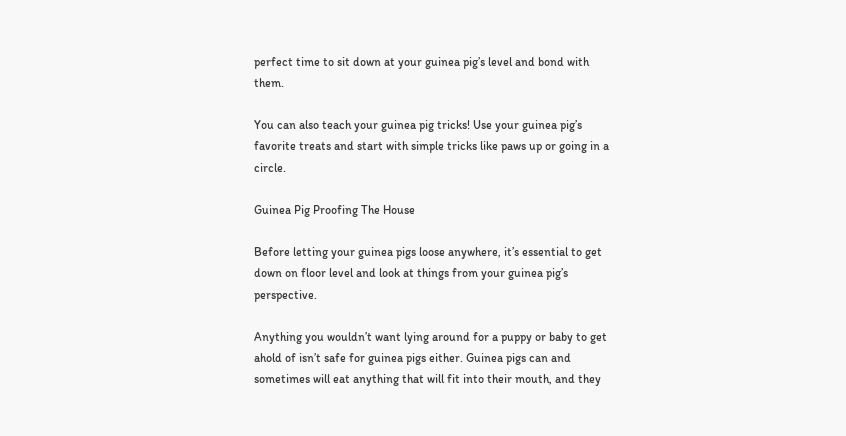perfect time to sit down at your guinea pig’s level and bond with them.

You can also teach your guinea pig tricks! Use your guinea pig’s favorite treats and start with simple tricks like paws up or going in a circle.

Guinea Pig Proofing The House

Before letting your guinea pigs loose anywhere, it’s essential to get down on floor level and look at things from your guinea pig’s perspective.

Anything you wouldn’t want lying around for a puppy or baby to get ahold of isn’t safe for guinea pigs either. Guinea pigs can and sometimes will eat anything that will fit into their mouth, and they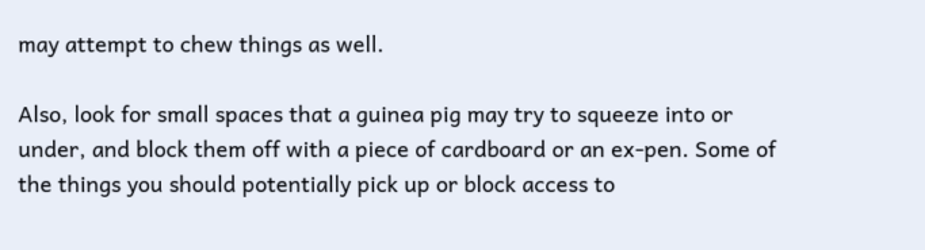may attempt to chew things as well.

Also, look for small spaces that a guinea pig may try to squeeze into or under, and block them off with a piece of cardboard or an ex-pen. Some of the things you should potentially pick up or block access to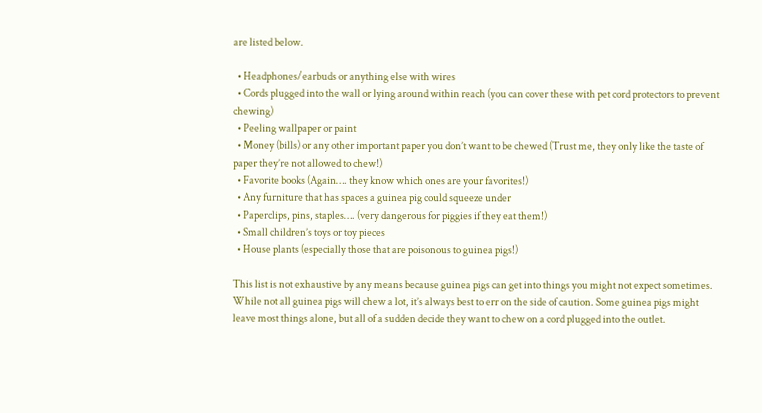are listed below.

  • Headphones/earbuds or anything else with wires
  • Cords plugged into the wall or lying around within reach (you can cover these with pet cord protectors to prevent chewing)
  • Peeling wallpaper or paint
  • Money (bills) or any other important paper you don’t want to be chewed (Trust me, they only like the taste of paper they’re not allowed to chew!)
  • Favorite books (Again…. they know which ones are your favorites!)
  • Any furniture that has spaces a guinea pig could squeeze under
  • Paperclips, pins, staples…. (very dangerous for piggies if they eat them!)
  • Small children’s toys or toy pieces
  • House plants (especially those that are poisonous to guinea pigs!)

This list is not exhaustive by any means because guinea pigs can get into things you might not expect sometimes. While not all guinea pigs will chew a lot, it’s always best to err on the side of caution. Some guinea pigs might leave most things alone, but all of a sudden decide they want to chew on a cord plugged into the outlet.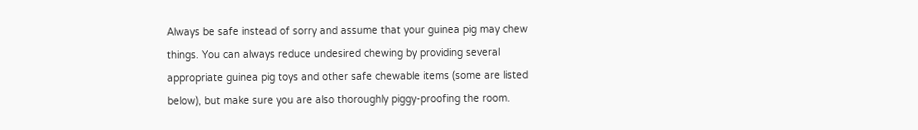Always be safe instead of sorry and assume that your guinea pig may chew things. You can always reduce undesired chewing by providing several appropriate guinea pig toys and other safe chewable items (some are listed below), but make sure you are also thoroughly piggy-proofing the room.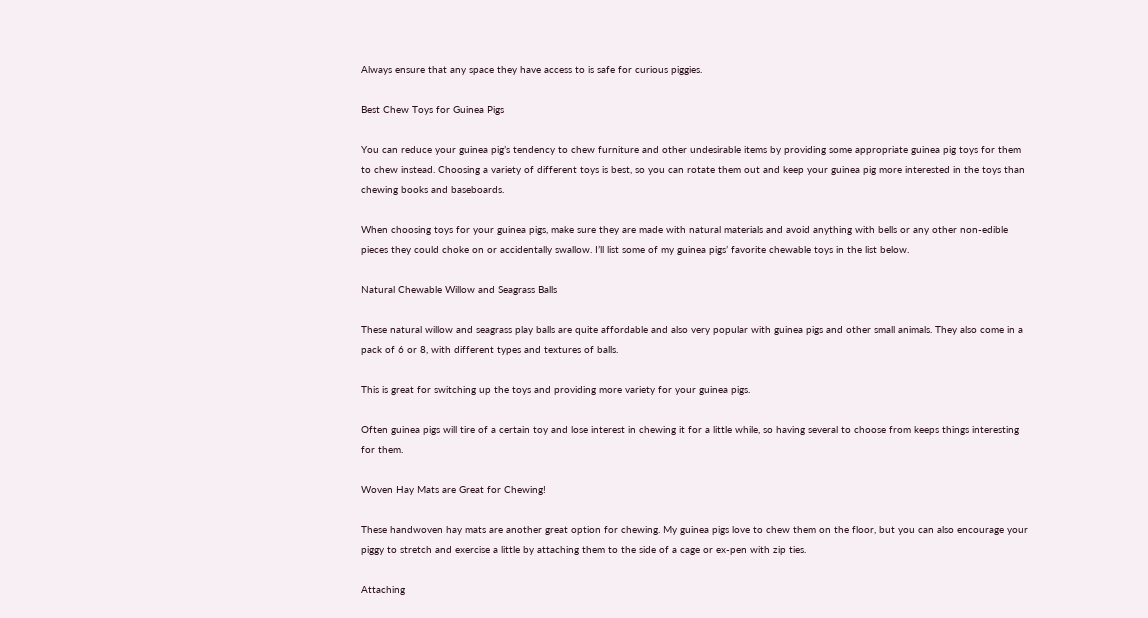Always ensure that any space they have access to is safe for curious piggies.

Best Chew Toys for Guinea Pigs

You can reduce your guinea pig’s tendency to chew furniture and other undesirable items by providing some appropriate guinea pig toys for them to chew instead. Choosing a variety of different toys is best, so you can rotate them out and keep your guinea pig more interested in the toys than chewing books and baseboards.

When choosing toys for your guinea pigs, make sure they are made with natural materials and avoid anything with bells or any other non-edible pieces they could choke on or accidentally swallow. I’ll list some of my guinea pigs’ favorite chewable toys in the list below.

Natural Chewable Willow and Seagrass Balls

These natural willow and seagrass play balls are quite affordable and also very popular with guinea pigs and other small animals. They also come in a pack of 6 or 8, with different types and textures of balls.

This is great for switching up the toys and providing more variety for your guinea pigs.

Often guinea pigs will tire of a certain toy and lose interest in chewing it for a little while, so having several to choose from keeps things interesting for them.

Woven Hay Mats are Great for Chewing!

These handwoven hay mats are another great option for chewing. My guinea pigs love to chew them on the floor, but you can also encourage your piggy to stretch and exercise a little by attaching them to the side of a cage or ex-pen with zip ties.

Attaching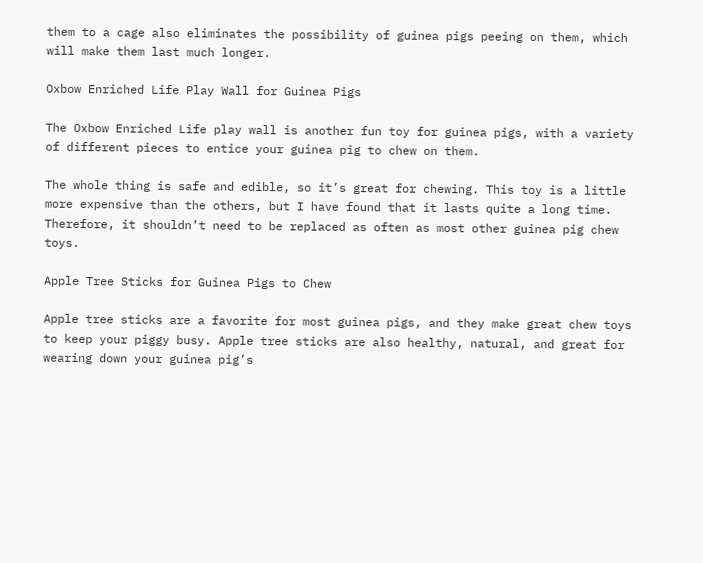them to a cage also eliminates the possibility of guinea pigs peeing on them, which will make them last much longer.

Oxbow Enriched Life Play Wall for Guinea Pigs

The Oxbow Enriched Life play wall is another fun toy for guinea pigs, with a variety of different pieces to entice your guinea pig to chew on them.

The whole thing is safe and edible, so it’s great for chewing. This toy is a little more expensive than the others, but I have found that it lasts quite a long time. Therefore, it shouldn’t need to be replaced as often as most other guinea pig chew toys.

Apple Tree Sticks for Guinea Pigs to Chew

Apple tree sticks are a favorite for most guinea pigs, and they make great chew toys to keep your piggy busy. Apple tree sticks are also healthy, natural, and great for wearing down your guinea pig’s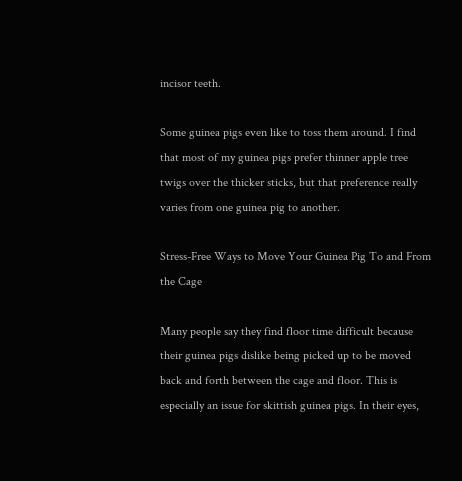incisor teeth.

Some guinea pigs even like to toss them around. I find that most of my guinea pigs prefer thinner apple tree twigs over the thicker sticks, but that preference really varies from one guinea pig to another.

Stress-Free Ways to Move Your Guinea Pig To and From the Cage

Many people say they find floor time difficult because their guinea pigs dislike being picked up to be moved back and forth between the cage and floor. This is especially an issue for skittish guinea pigs. In their eyes,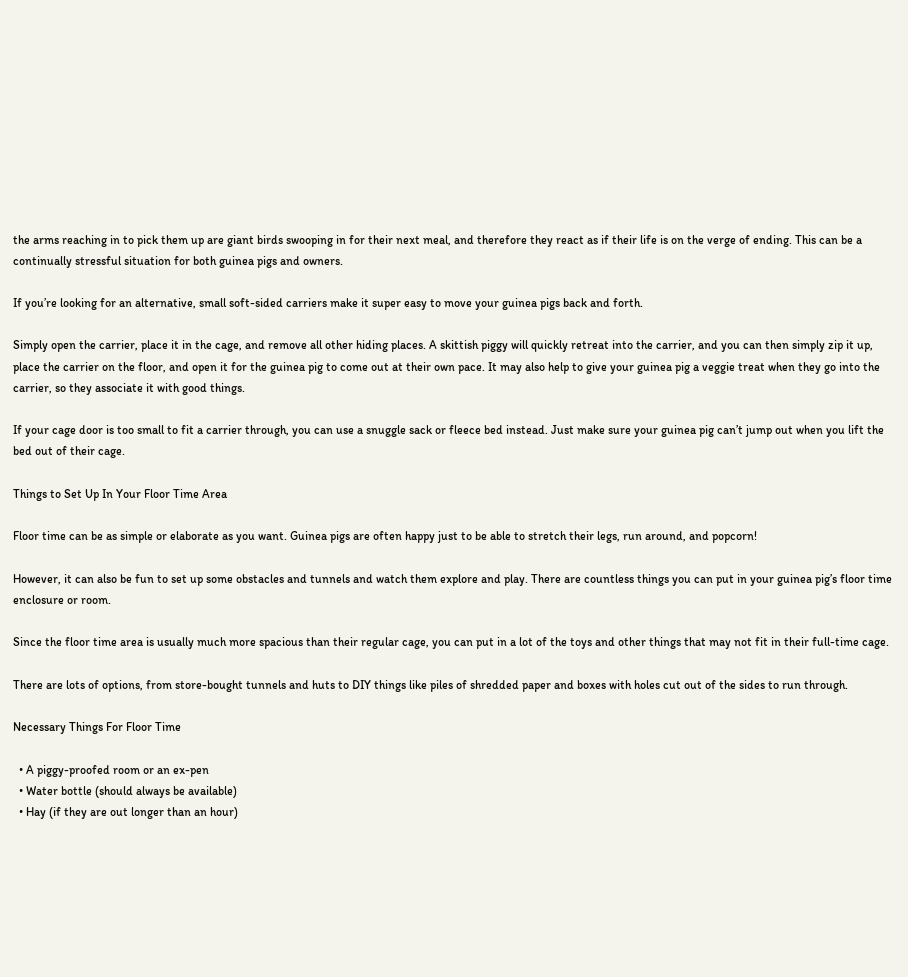the arms reaching in to pick them up are giant birds swooping in for their next meal, and therefore they react as if their life is on the verge of ending. This can be a continually stressful situation for both guinea pigs and owners.

If you’re looking for an alternative, small soft-sided carriers make it super easy to move your guinea pigs back and forth.

Simply open the carrier, place it in the cage, and remove all other hiding places. A skittish piggy will quickly retreat into the carrier, and you can then simply zip it up, place the carrier on the floor, and open it for the guinea pig to come out at their own pace. It may also help to give your guinea pig a veggie treat when they go into the carrier, so they associate it with good things.

If your cage door is too small to fit a carrier through, you can use a snuggle sack or fleece bed instead. Just make sure your guinea pig can’t jump out when you lift the bed out of their cage.

Things to Set Up In Your Floor Time Area

Floor time can be as simple or elaborate as you want. Guinea pigs are often happy just to be able to stretch their legs, run around, and popcorn!

However, it can also be fun to set up some obstacles and tunnels and watch them explore and play. There are countless things you can put in your guinea pig’s floor time enclosure or room.

Since the floor time area is usually much more spacious than their regular cage, you can put in a lot of the toys and other things that may not fit in their full-time cage.

There are lots of options, from store-bought tunnels and huts to DIY things like piles of shredded paper and boxes with holes cut out of the sides to run through.

Necessary Things For Floor Time

  • A piggy-proofed room or an ex-pen
  • Water bottle (should always be available)
  • Hay (if they are out longer than an hour)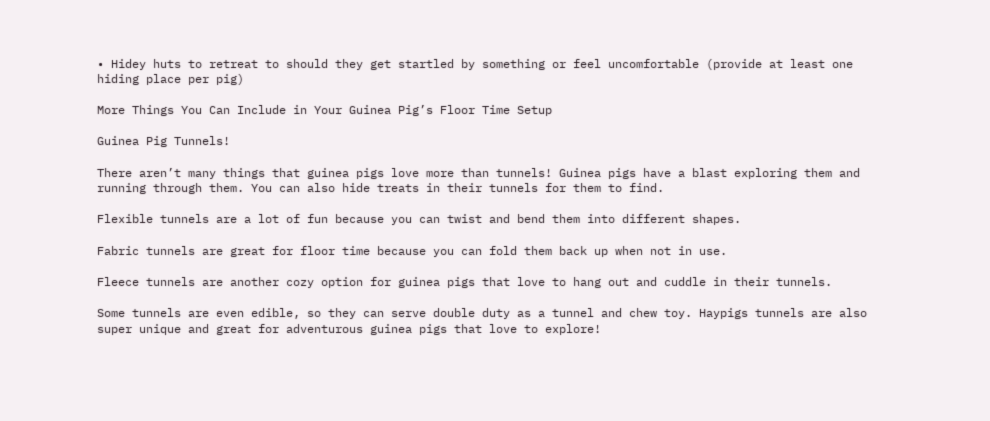• Hidey huts to retreat to should they get startled by something or feel uncomfortable (provide at least one hiding place per pig)

More Things You Can Include in Your Guinea Pig’s Floor Time Setup

Guinea Pig Tunnels!

There aren’t many things that guinea pigs love more than tunnels! Guinea pigs have a blast exploring them and running through them. You can also hide treats in their tunnels for them to find.

Flexible tunnels are a lot of fun because you can twist and bend them into different shapes.

Fabric tunnels are great for floor time because you can fold them back up when not in use.

Fleece tunnels are another cozy option for guinea pigs that love to hang out and cuddle in their tunnels.

Some tunnels are even edible, so they can serve double duty as a tunnel and chew toy. Haypigs tunnels are also super unique and great for adventurous guinea pigs that love to explore!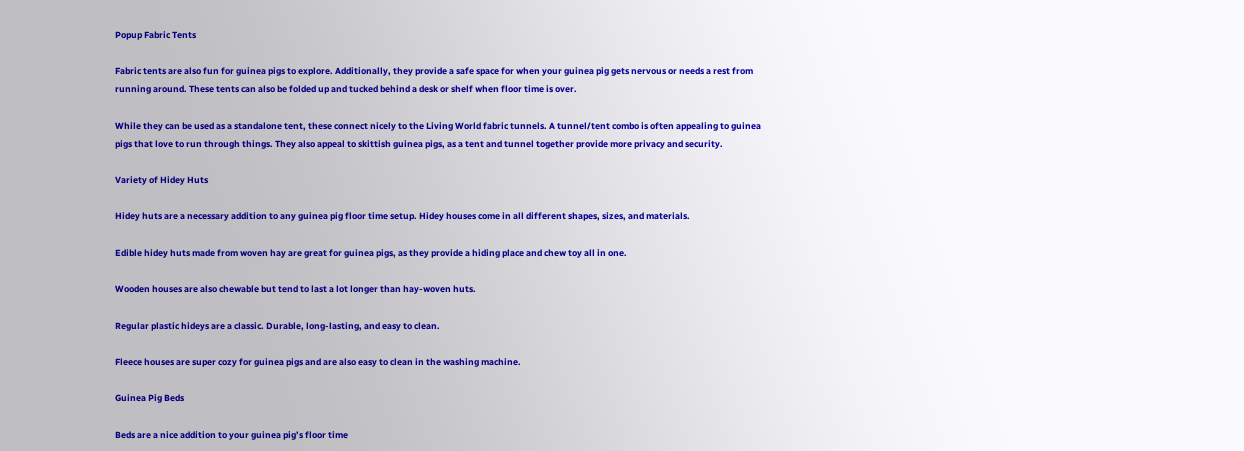Popup Fabric Tents

Fabric tents are also fun for guinea pigs to explore. Additionally, they provide a safe space for when your guinea pig gets nervous or needs a rest from running around. These tents can also be folded up and tucked behind a desk or shelf when floor time is over.

While they can be used as a standalone tent, these connect nicely to the Living World fabric tunnels. A tunnel/tent combo is often appealing to guinea pigs that love to run through things. They also appeal to skittish guinea pigs, as a tent and tunnel together provide more privacy and security.

Variety of Hidey Huts

Hidey huts are a necessary addition to any guinea pig floor time setup. Hidey houses come in all different shapes, sizes, and materials.

Edible hidey huts made from woven hay are great for guinea pigs, as they provide a hiding place and chew toy all in one.

Wooden houses are also chewable but tend to last a lot longer than hay-woven huts.

Regular plastic hideys are a classic. Durable, long-lasting, and easy to clean.

Fleece houses are super cozy for guinea pigs and are also easy to clean in the washing machine.

Guinea Pig Beds

Beds are a nice addition to your guinea pig’s floor time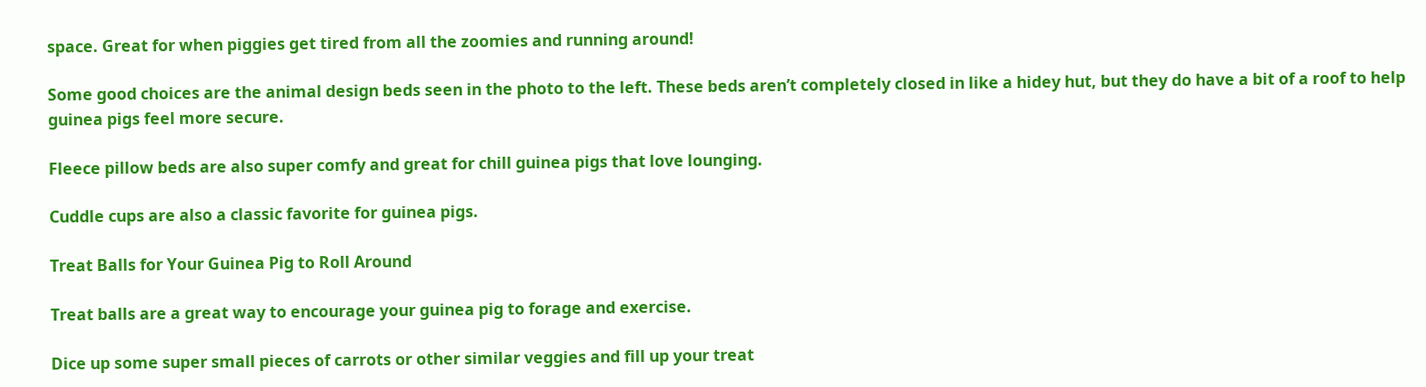space. Great for when piggies get tired from all the zoomies and running around!

Some good choices are the animal design beds seen in the photo to the left. These beds aren’t completely closed in like a hidey hut, but they do have a bit of a roof to help guinea pigs feel more secure.

Fleece pillow beds are also super comfy and great for chill guinea pigs that love lounging.

Cuddle cups are also a classic favorite for guinea pigs.

Treat Balls for Your Guinea Pig to Roll Around

Treat balls are a great way to encourage your guinea pig to forage and exercise.

Dice up some super small pieces of carrots or other similar veggies and fill up your treat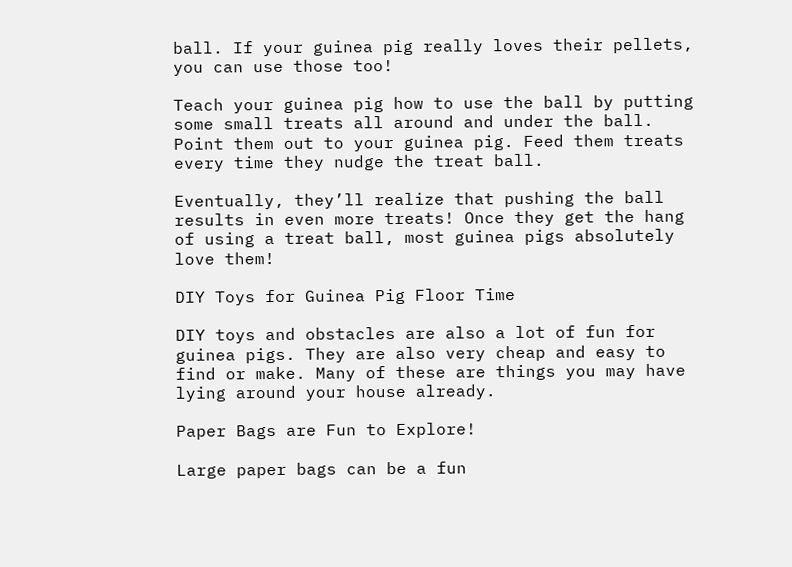ball. If your guinea pig really loves their pellets, you can use those too!

Teach your guinea pig how to use the ball by putting some small treats all around and under the ball. Point them out to your guinea pig. Feed them treats every time they nudge the treat ball.

Eventually, they’ll realize that pushing the ball results in even more treats! Once they get the hang of using a treat ball, most guinea pigs absolutely love them!

DIY Toys for Guinea Pig Floor Time

DIY toys and obstacles are also a lot of fun for guinea pigs. They are also very cheap and easy to find or make. Many of these are things you may have lying around your house already.

Paper Bags are Fun to Explore!

Large paper bags can be a fun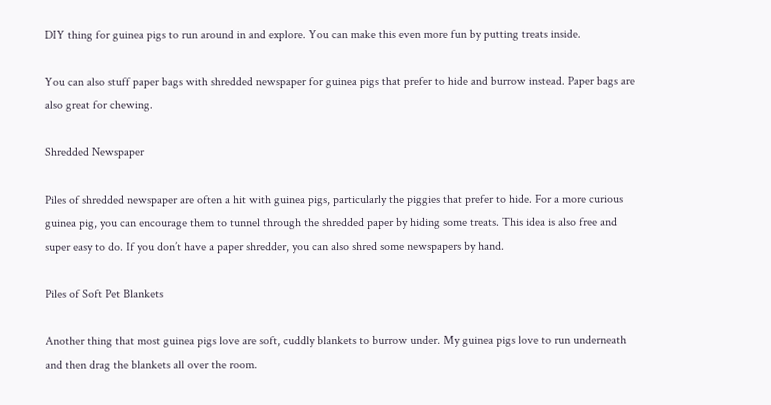DIY thing for guinea pigs to run around in and explore. You can make this even more fun by putting treats inside.

You can also stuff paper bags with shredded newspaper for guinea pigs that prefer to hide and burrow instead. Paper bags are also great for chewing.

Shredded Newspaper

Piles of shredded newspaper are often a hit with guinea pigs, particularly the piggies that prefer to hide. For a more curious guinea pig, you can encourage them to tunnel through the shredded paper by hiding some treats. This idea is also free and super easy to do. If you don’t have a paper shredder, you can also shred some newspapers by hand.

Piles of Soft Pet Blankets

Another thing that most guinea pigs love are soft, cuddly blankets to burrow under. My guinea pigs love to run underneath and then drag the blankets all over the room.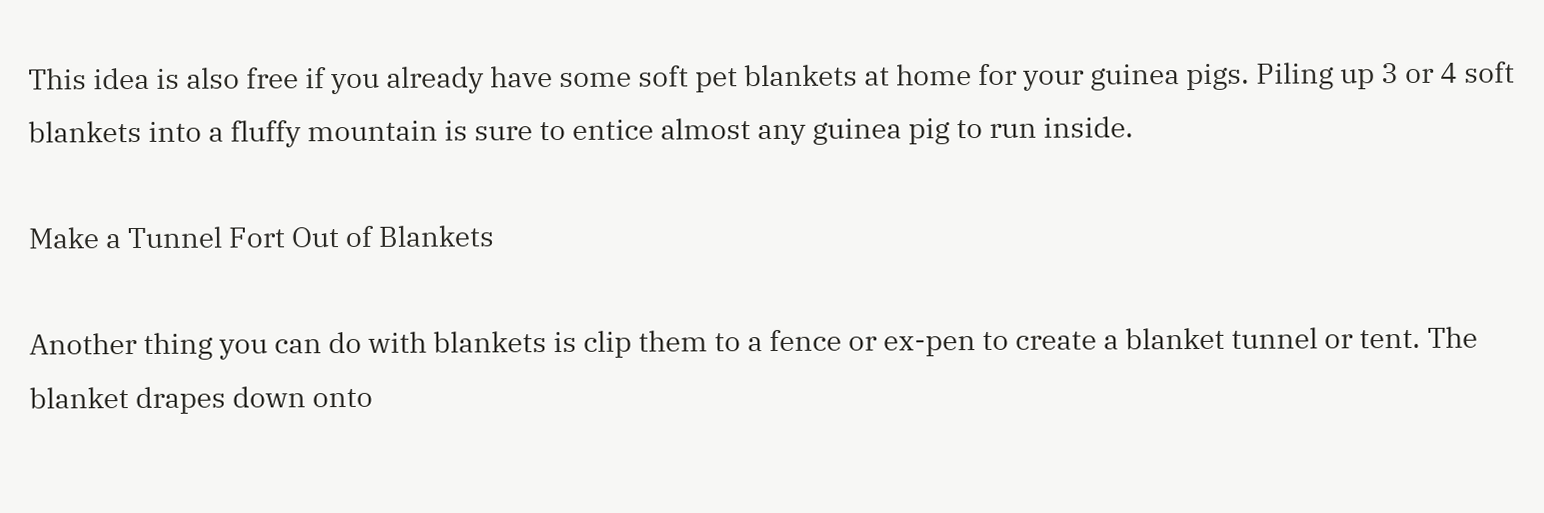This idea is also free if you already have some soft pet blankets at home for your guinea pigs. Piling up 3 or 4 soft blankets into a fluffy mountain is sure to entice almost any guinea pig to run inside.

Make a Tunnel Fort Out of Blankets

Another thing you can do with blankets is clip them to a fence or ex-pen to create a blanket tunnel or tent. The blanket drapes down onto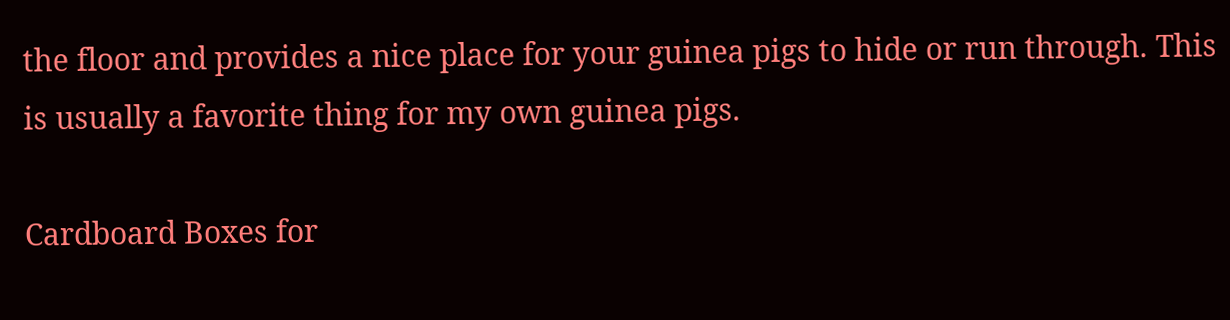the floor and provides a nice place for your guinea pigs to hide or run through. This is usually a favorite thing for my own guinea pigs.

Cardboard Boxes for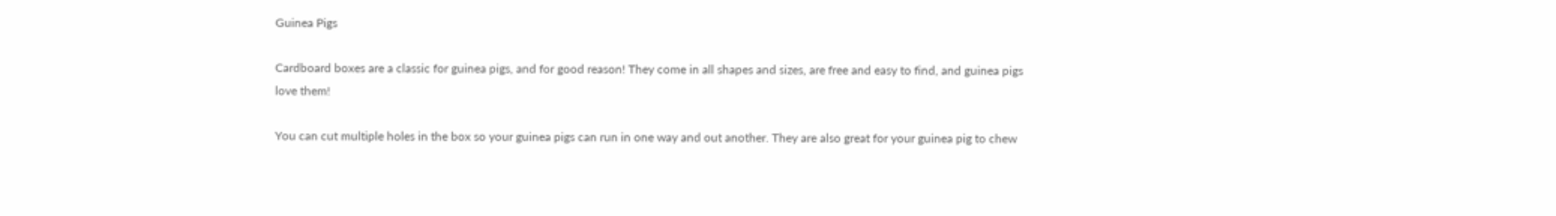Guinea Pigs

Cardboard boxes are a classic for guinea pigs, and for good reason! They come in all shapes and sizes, are free and easy to find, and guinea pigs love them!

You can cut multiple holes in the box so your guinea pigs can run in one way and out another. They are also great for your guinea pig to chew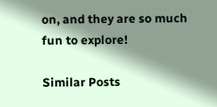on, and they are so much fun to explore!

Similar Posts